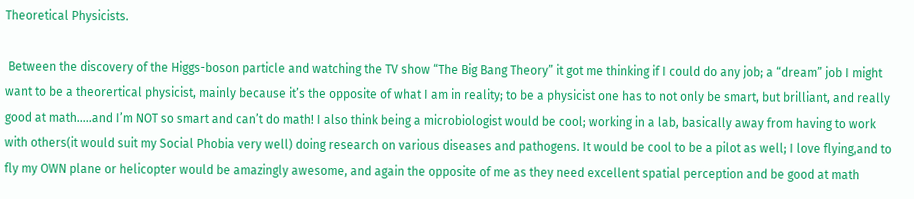Theoretical Physicists.

 Between the discovery of the Higgs-boson particle and watching the TV show “The Big Bang Theory” it got me thinking if I could do any job; a “dream” job I might want to be a theorertical physicist, mainly because it’s the opposite of what I am in reality; to be a physicist one has to not only be smart, but brilliant, and really good at math…..and I’m NOT so smart and can’t do math! I also think being a microbiologist would be cool; working in a lab, basically away from having to work with others(it would suit my Social Phobia very well) doing research on various diseases and pathogens. It would be cool to be a pilot as well; I love flying,and to fly my OWN plane or helicopter would be amazingly awesome, and again the opposite of me as they need excellent spatial perception and be good at math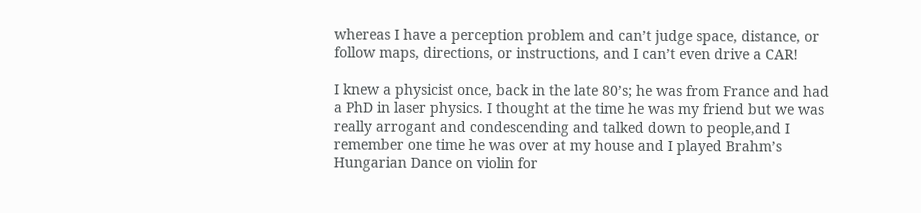whereas I have a perception problem and can’t judge space, distance, or follow maps, directions, or instructions, and I can’t even drive a CAR!

I knew a physicist once, back in the late 80’s; he was from France and had a PhD in laser physics. I thought at the time he was my friend but we was really arrogant and condescending and talked down to people,and I remember one time he was over at my house and I played Brahm’s Hungarian Dance on violin for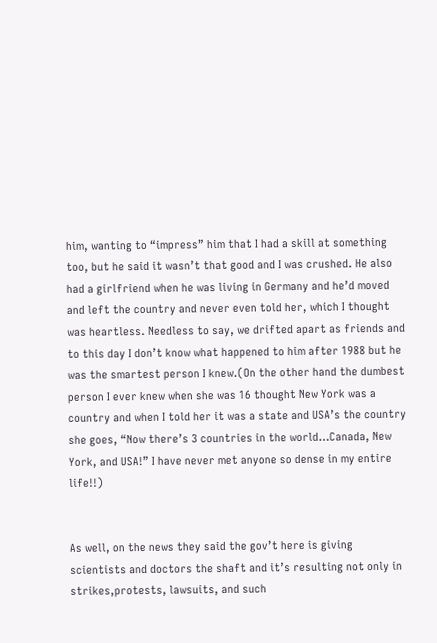him, wanting to “impress” him that I had a skill at something too, but he said it wasn’t that good and I was crushed. He also had a girlfriend when he was living in Germany and he’d moved and left the country and never even told her, which I thought was heartless. Needless to say, we drifted apart as friends and to this day I don’t know what happened to him after 1988 but he was the smartest person I knew.(On the other hand the dumbest person I ever knew when she was 16 thought New York was a country and when I told her it was a state and USA’s the country she goes, “Now there’s 3 countries in the world…Canada, New York, and USA!” I have never met anyone so dense in my entire life!!)


As well, on the news they said the gov’t here is giving scientists and doctors the shaft and it’s resulting not only in strikes,protests, lawsuits, and such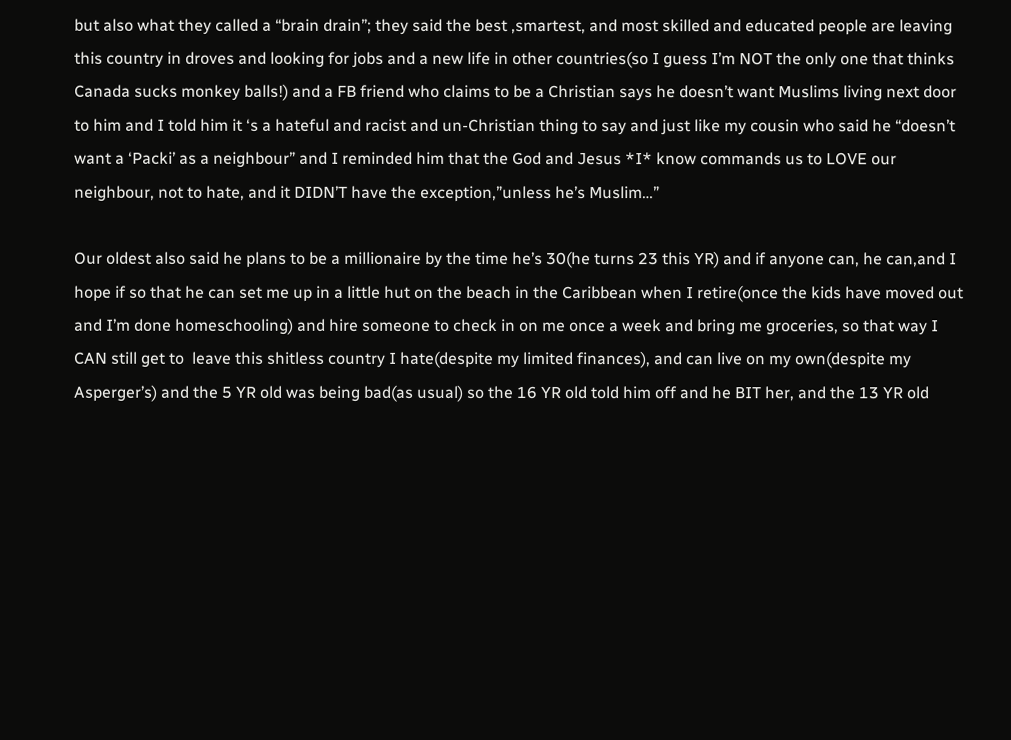but also what they called a “brain drain”; they said the best ,smartest, and most skilled and educated people are leaving this country in droves and looking for jobs and a new life in other countries(so I guess I’m NOT the only one that thinks Canada sucks monkey balls!) and a FB friend who claims to be a Christian says he doesn’t want Muslims living next door to him and I told him it ‘s a hateful and racist and un-Christian thing to say and just like my cousin who said he “doesn’t want a ‘Packi’ as a neighbour” and I reminded him that the God and Jesus *I* know commands us to LOVE our neighbour, not to hate, and it DIDN’T have the exception,”unless he’s Muslim…”

Our oldest also said he plans to be a millionaire by the time he’s 30(he turns 23 this YR) and if anyone can, he can,and I hope if so that he can set me up in a little hut on the beach in the Caribbean when I retire(once the kids have moved out and I’m done homeschooling) and hire someone to check in on me once a week and bring me groceries, so that way I CAN still get to  leave this shitless country I hate(despite my limited finances), and can live on my own(despite my Asperger’s) and the 5 YR old was being bad(as usual) so the 16 YR old told him off and he BIT her, and the 13 YR old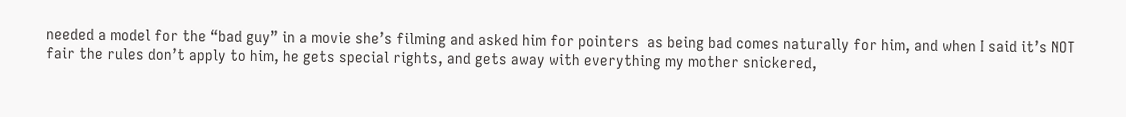needed a model for the “bad guy” in a movie she’s filming and asked him for pointers  as being bad comes naturally for him, and when I said it’s NOT fair the rules don’t apply to him, he gets special rights, and gets away with everything my mother snickered,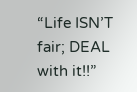“Life ISN’T fair; DEAL with it!!”